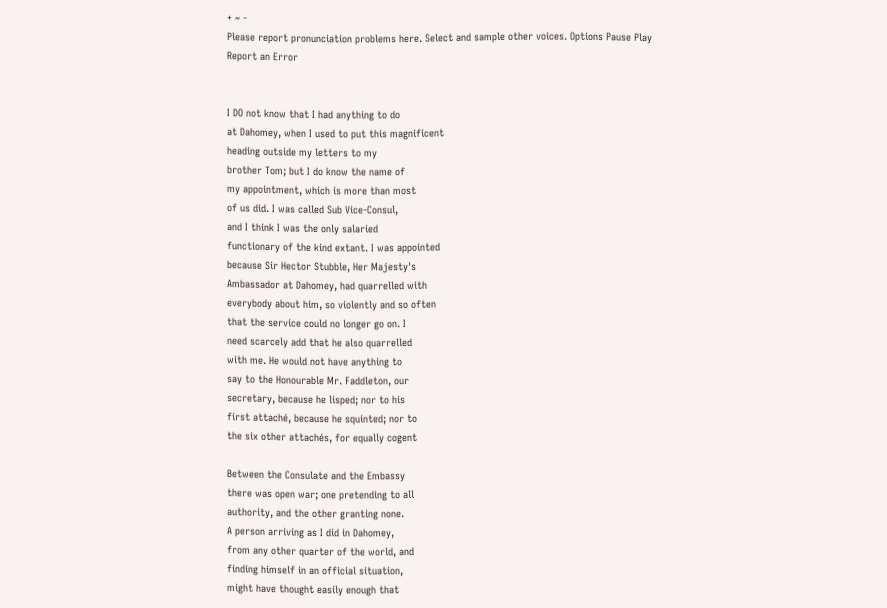+ ~ -
Please report pronunciation problems here. Select and sample other voices. Options Pause Play
Report an Error


I DO not know that I had anything to do
at Dahomey, when I used to put this magnificent
heading outside my letters to my
brother Tom; but I do know the name of
my appointment, which is more than most
of us did. I was called Sub Vice-Consul,
and I think I was the only salaried
functionary of the kind extant. I was appointed
because Sir Hector Stubble, Her Majesty's
Ambassador at Dahomey, had quarrelled with
everybody about him, so violently and so often
that the service could no longer go on. I
need scarcely add that he also quarrelled
with me. He would not have anything to
say to the Honourable Mr. Faddleton, our
secretary, because he lisped; nor to his
first attaché, because he squinted; nor to
the six other attachés, for equally cogent

Between the Consulate and the Embassy
there was open war; one pretending to all
authority, and the other granting none.
A person arriving as I did in Dahomey,
from any other quarter of the world, and
finding himself in an official situation,
might have thought easily enough that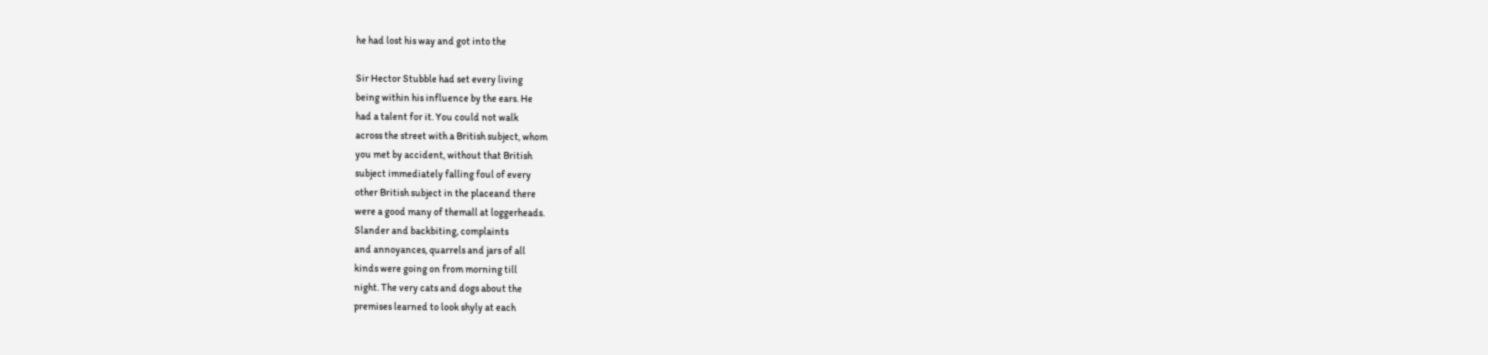he had lost his way and got into the

Sir Hector Stubble had set every living
being within his influence by the ears. He
had a talent for it. You could not walk
across the street with a British subject, whom
you met by accident, without that British
subject immediately falling foul of every
other British subject in the placeand there
were a good many of themall at loggerheads.
Slander and backbiting, complaints
and annoyances, quarrels and jars of all
kinds were going on from morning till
night. The very cats and dogs about the
premises learned to look shyly at each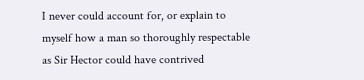I never could account for, or explain to
myself how a man so thoroughly respectable
as Sir Hector could have contrived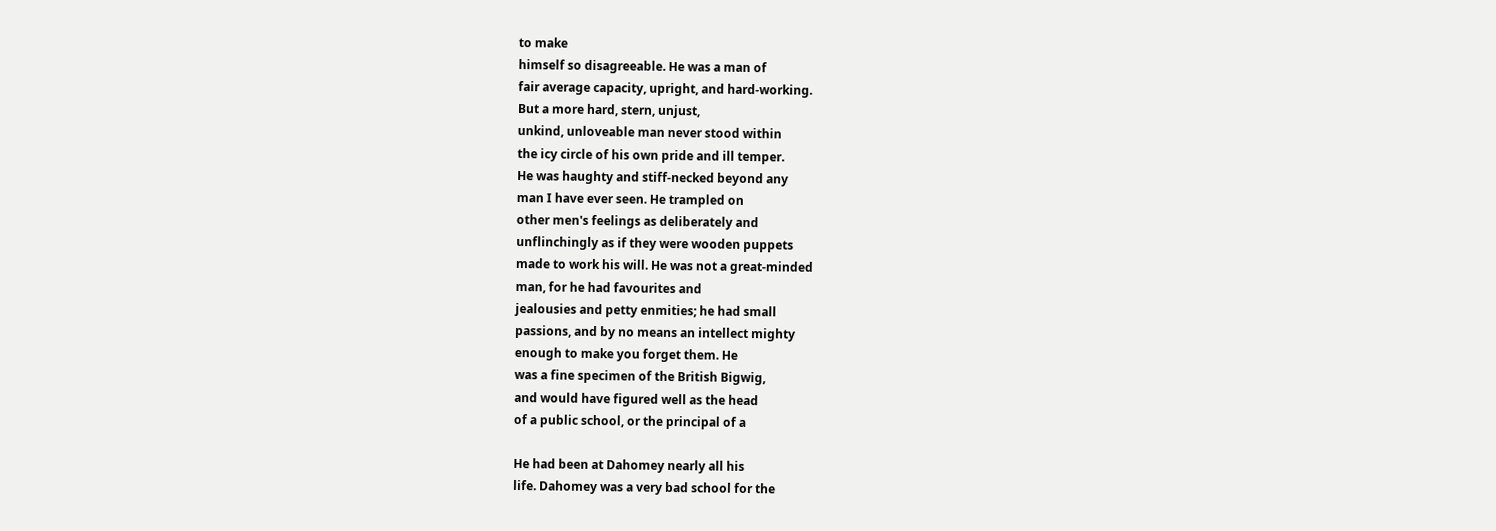to make
himself so disagreeable. He was a man of
fair average capacity, upright, and hard-working.
But a more hard, stern, unjust,
unkind, unloveable man never stood within
the icy circle of his own pride and ill temper.
He was haughty and stiff-necked beyond any
man I have ever seen. He trampled on
other men's feelings as deliberately and
unflinchingly as if they were wooden puppets
made to work his will. He was not a great-minded
man, for he had favourites and
jealousies and petty enmities; he had small
passions, and by no means an intellect mighty
enough to make you forget them. He
was a fine specimen of the British Bigwig,
and would have figured well as the head
of a public school, or the principal of a

He had been at Dahomey nearly all his
life. Dahomey was a very bad school for the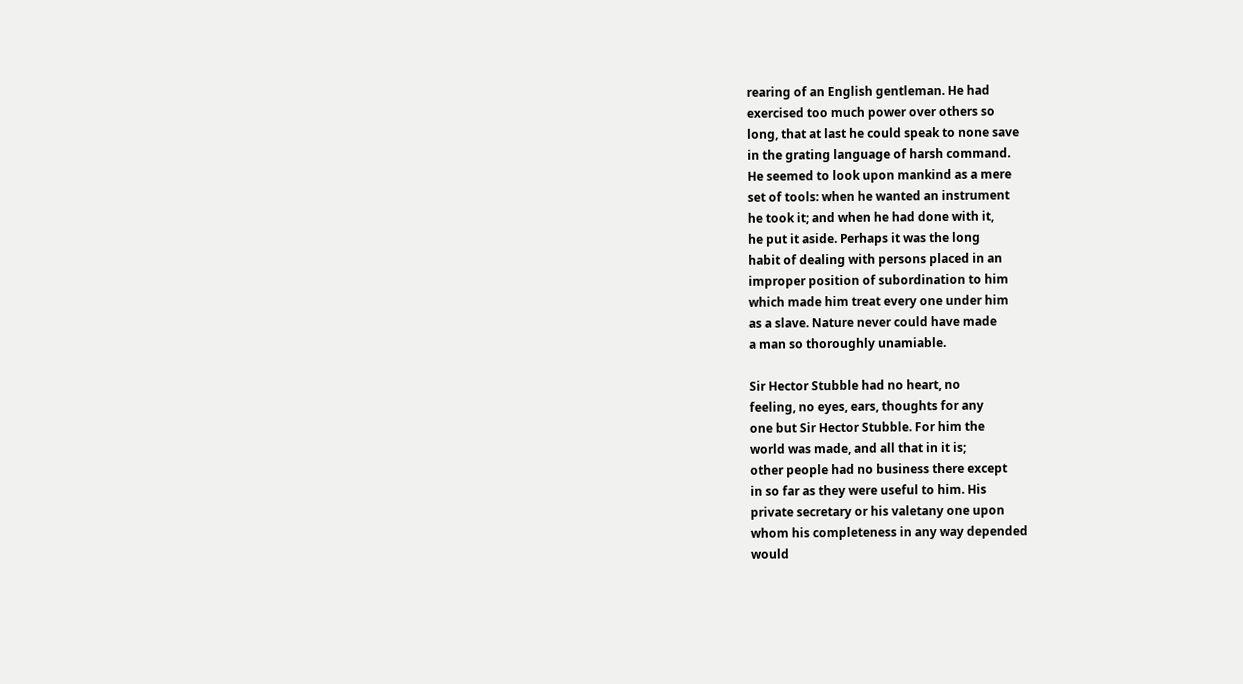rearing of an English gentleman. He had
exercised too much power over others so
long, that at last he could speak to none save
in the grating language of harsh command.
He seemed to look upon mankind as a mere
set of tools: when he wanted an instrument
he took it; and when he had done with it,
he put it aside. Perhaps it was the long
habit of dealing with persons placed in an
improper position of subordination to him
which made him treat every one under him
as a slave. Nature never could have made
a man so thoroughly unamiable.

Sir Hector Stubble had no heart, no
feeling, no eyes, ears, thoughts for any
one but Sir Hector Stubble. For him the
world was made, and all that in it is;
other people had no business there except
in so far as they were useful to him. His
private secretary or his valetany one upon
whom his completeness in any way depended
would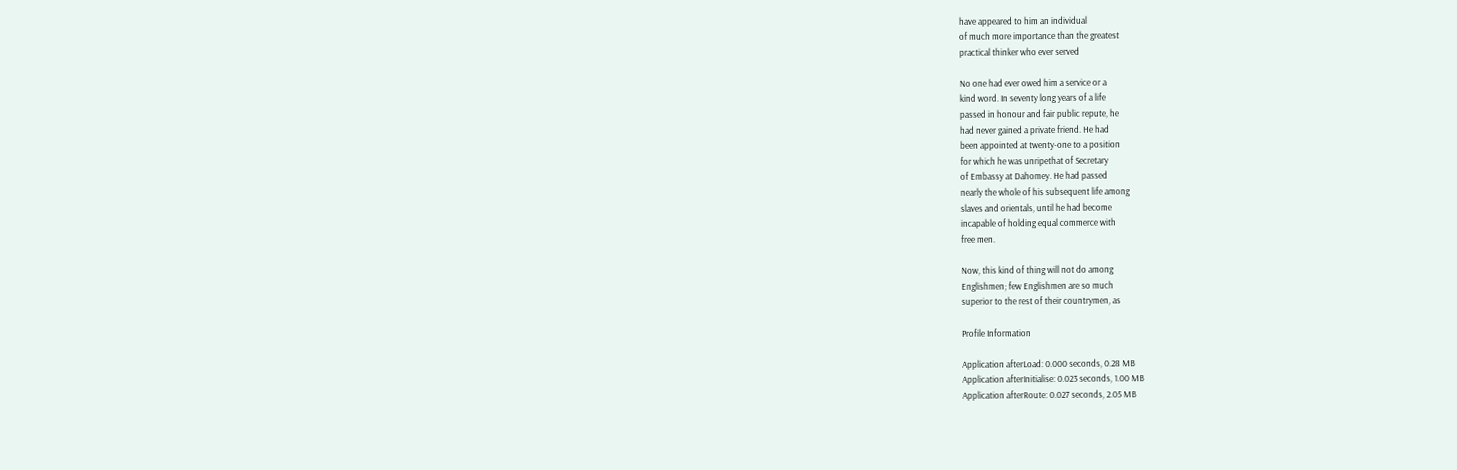have appeared to him an individual
of much more importance than the greatest
practical thinker who ever served

No one had ever owed him a service or a
kind word. In seventy long years of a life
passed in honour and fair public repute, he
had never gained a private friend. He had
been appointed at twenty-one to a position
for which he was unripethat of Secretary
of Embassy at Dahomey. He had passed
nearly the whole of his subsequent life among
slaves and orientals, until he had become
incapable of holding equal commerce with
free men.

Now, this kind of thing will not do among
Englishmen; few Englishmen are so much
superior to the rest of their countrymen, as

Profile Information

Application afterLoad: 0.000 seconds, 0.28 MB
Application afterInitialise: 0.023 seconds, 1.00 MB
Application afterRoute: 0.027 seconds, 2.05 MB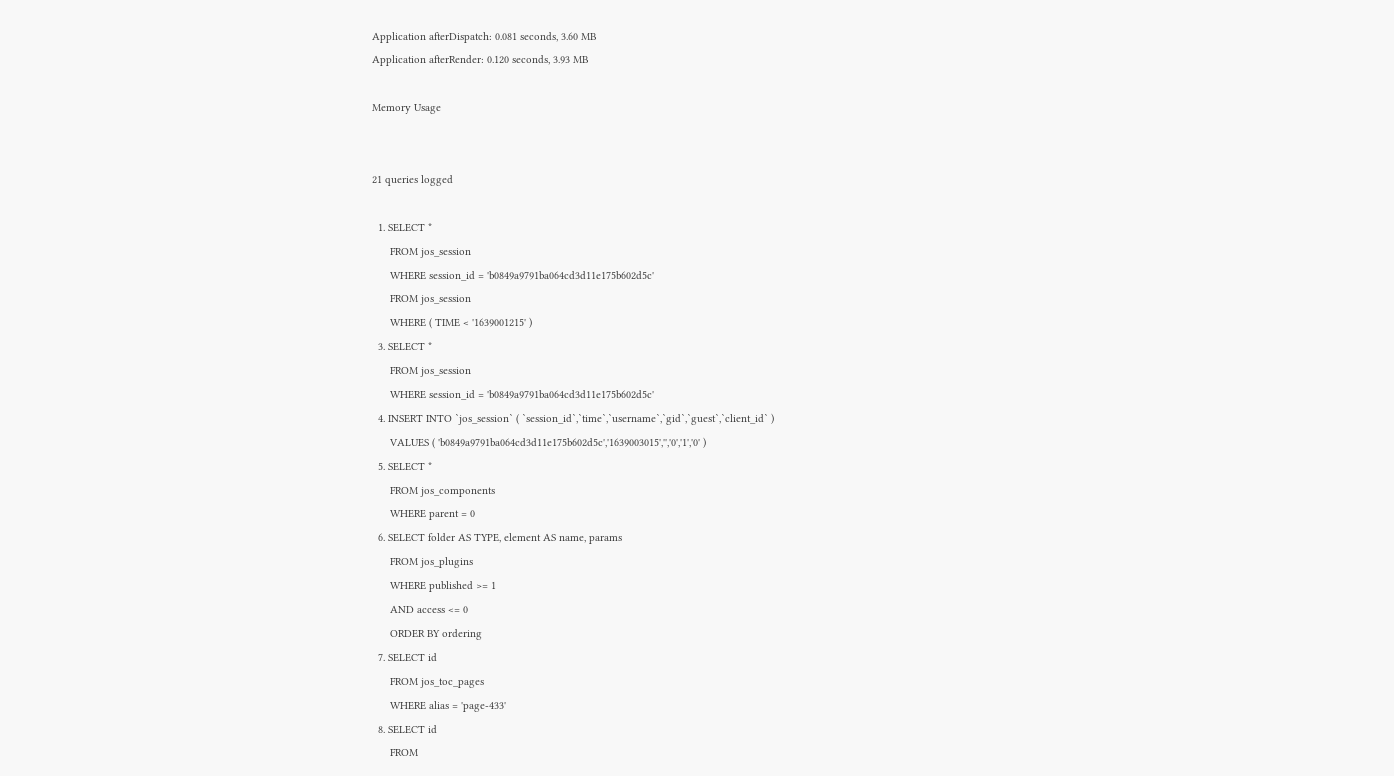Application afterDispatch: 0.081 seconds, 3.60 MB
Application afterRender: 0.120 seconds, 3.93 MB

Memory Usage


21 queries logged

  1. SELECT *
      FROM jos_session
      WHERE session_id = 'b0849a9791ba064cd3d11e175b602d5c'
      FROM jos_session
      WHERE ( TIME < '1639001215' )
  3. SELECT *
      FROM jos_session
      WHERE session_id = 'b0849a9791ba064cd3d11e175b602d5c'
  4. INSERT INTO `jos_session` ( `session_id`,`time`,`username`,`gid`,`guest`,`client_id` )
      VALUES ( 'b0849a9791ba064cd3d11e175b602d5c','1639003015','','0','1','0' )
  5. SELECT *
      FROM jos_components
      WHERE parent = 0
  6. SELECT folder AS TYPE, element AS name, params
      FROM jos_plugins
      WHERE published >= 1
      AND access <= 0
      ORDER BY ordering
  7. SELECT id
      FROM jos_toc_pages
      WHERE alias = 'page-433'
  8. SELECT id
      FROM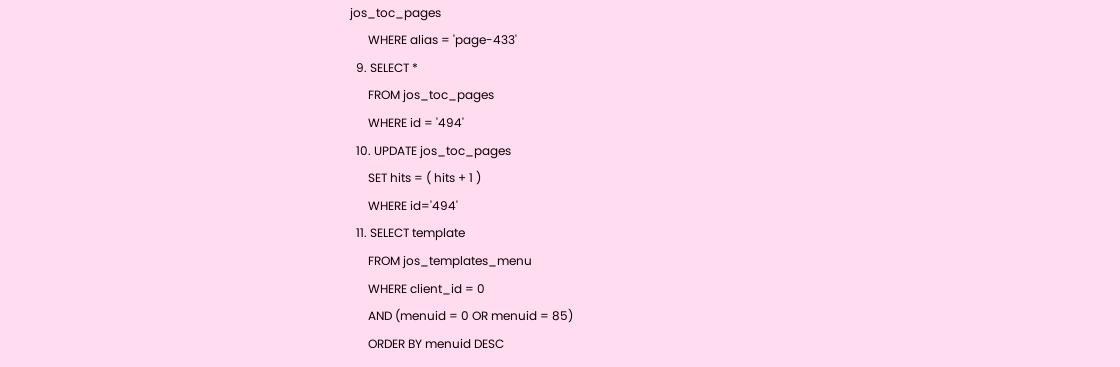jos_toc_pages
      WHERE alias = 'page-433'
  9. SELECT *
      FROM jos_toc_pages
      WHERE id = '494'
  10. UPDATE jos_toc_pages
      SET hits = ( hits + 1 )
      WHERE id='494'
  11. SELECT template
      FROM jos_templates_menu
      WHERE client_id = 0
      AND (menuid = 0 OR menuid = 85)
      ORDER BY menuid DESC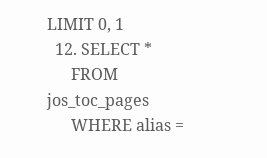LIMIT 0, 1
  12. SELECT *
      FROM jos_toc_pages
      WHERE alias =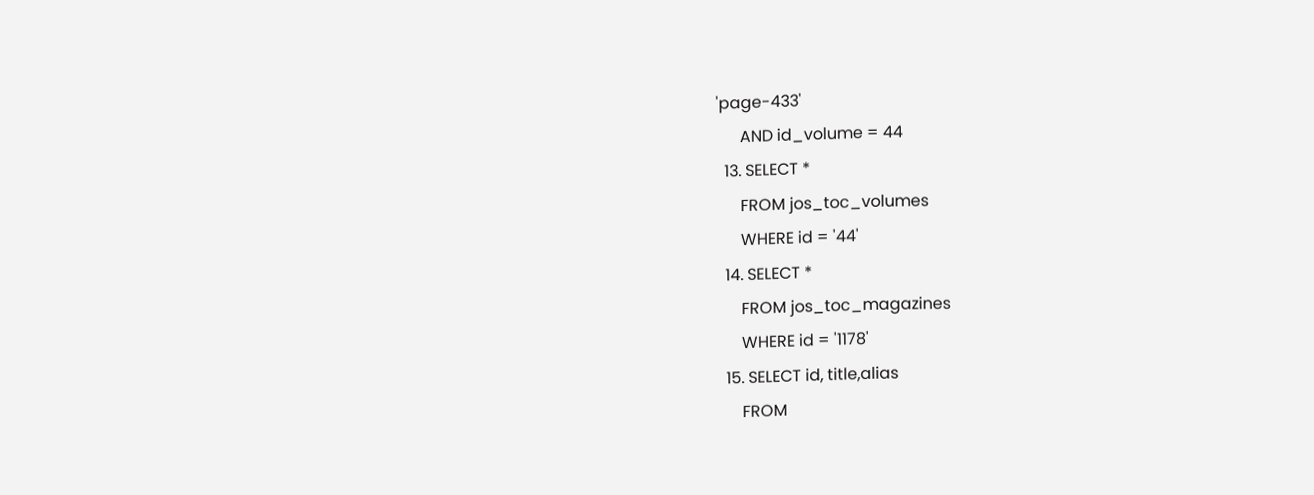'page-433'
      AND id_volume = 44
  13. SELECT *
      FROM jos_toc_volumes
      WHERE id = '44'
  14. SELECT *
      FROM jos_toc_magazines
      WHERE id = '1178'
  15. SELECT id, title,alias
      FROM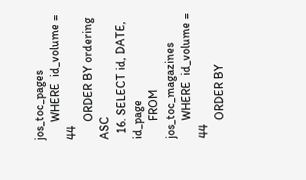jos_toc_pages
      WHERE  id_volume = 44
      ORDER BY ordering ASC
  16. SELECT id, DATE, id_page
      FROM jos_toc_magazines
      WHERE  id_volume = 44
      ORDER BY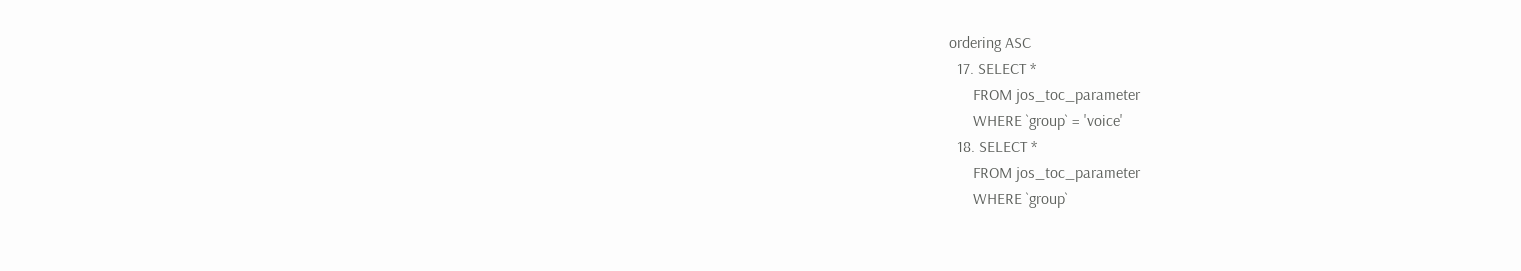ordering ASC
  17. SELECT *
      FROM jos_toc_parameter
      WHERE `group` = 'voice'
  18. SELECT *
      FROM jos_toc_parameter
      WHERE `group`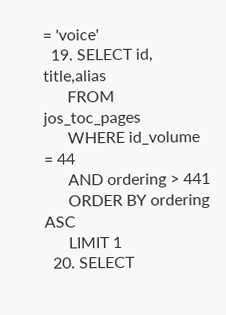= 'voice'
  19. SELECT id, title,alias
      FROM jos_toc_pages
      WHERE id_volume = 44
      AND ordering > 441
      ORDER BY ordering ASC
      LIMIT 1
  20. SELECT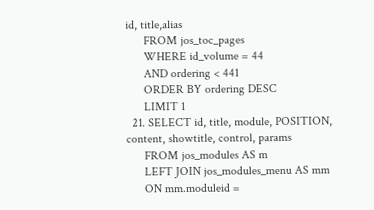id, title,alias
      FROM jos_toc_pages
      WHERE id_volume = 44
      AND ordering < 441
      ORDER BY ordering DESC
      LIMIT 1
  21. SELECT id, title, module, POSITION, content, showtitle, control, params
      FROM jos_modules AS m
      LEFT JOIN jos_modules_menu AS mm
      ON mm.moduleid =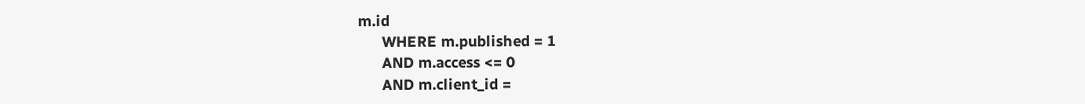m.id
      WHERE m.published = 1
      AND m.access <= 0
      AND m.client_id =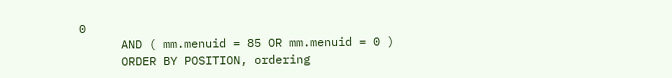0
      AND ( mm.menuid = 85 OR mm.menuid = 0 )
      ORDER BY POSITION, ordering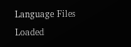Language Files Loaded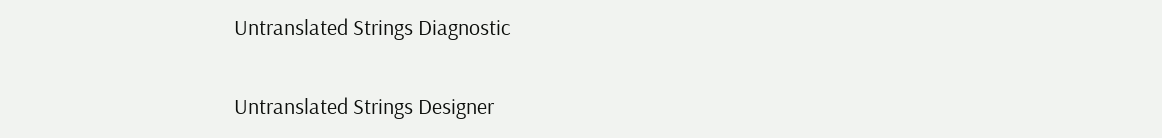Untranslated Strings Diagnostic


Untranslated Strings Designer